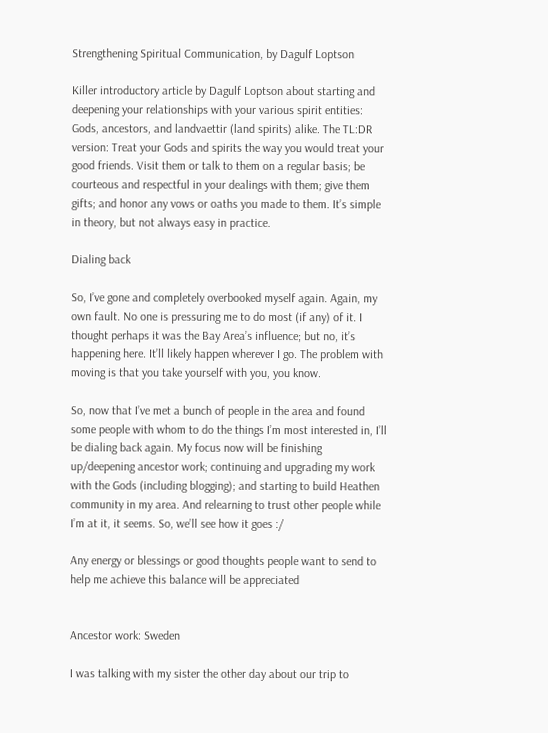Strengthening Spiritual Communication, by Dagulf Loptson

Killer introductory article by Dagulf Loptson about starting and deepening your relationships with your various spirit entities: Gods, ancestors, and landvaettir (land spirits) alike. The TL:DR version: Treat your Gods and spirits the way you would treat your good friends. Visit them or talk to them on a regular basis; be courteous and respectful in your dealings with them; give them gifts; and honor any vows or oaths you made to them. It’s simple in theory, but not always easy in practice.

Dialing back

So, I’ve gone and completely overbooked myself again. Again, my own fault. No one is pressuring me to do most (if any) of it. I thought perhaps it was the Bay Area’s influence; but no, it’s happening here. It’ll likely happen wherever I go. The problem with moving is that you take yourself with you, you know.

So, now that I’ve met a bunch of people in the area and found some people with whom to do the things I’m most interested in, I’ll be dialing back again. My focus now will be finishing up/deepening ancestor work; continuing and upgrading my work with the Gods (including blogging); and starting to build Heathen community in my area. And relearning to trust other people while I’m at it, it seems. So, we’ll see how it goes :/

Any energy or blessings or good thoughts people want to send to help me achieve this balance will be appreciated


Ancestor work: Sweden

I was talking with my sister the other day about our trip to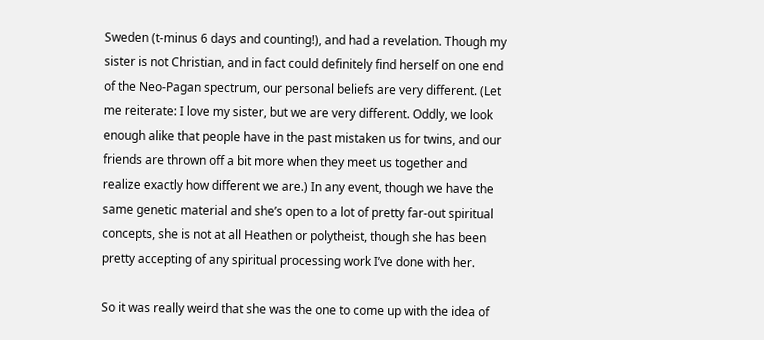Sweden (t-minus 6 days and counting!), and had a revelation. Though my sister is not Christian, and in fact could definitely find herself on one end of the Neo-Pagan spectrum, our personal beliefs are very different. (Let me reiterate: I love my sister, but we are very different. Oddly, we look enough alike that people have in the past mistaken us for twins, and our friends are thrown off a bit more when they meet us together and realize exactly how different we are.) In any event, though we have the same genetic material and she’s open to a lot of pretty far-out spiritual concepts, she is not at all Heathen or polytheist, though she has been pretty accepting of any spiritual processing work I’ve done with her.

So it was really weird that she was the one to come up with the idea of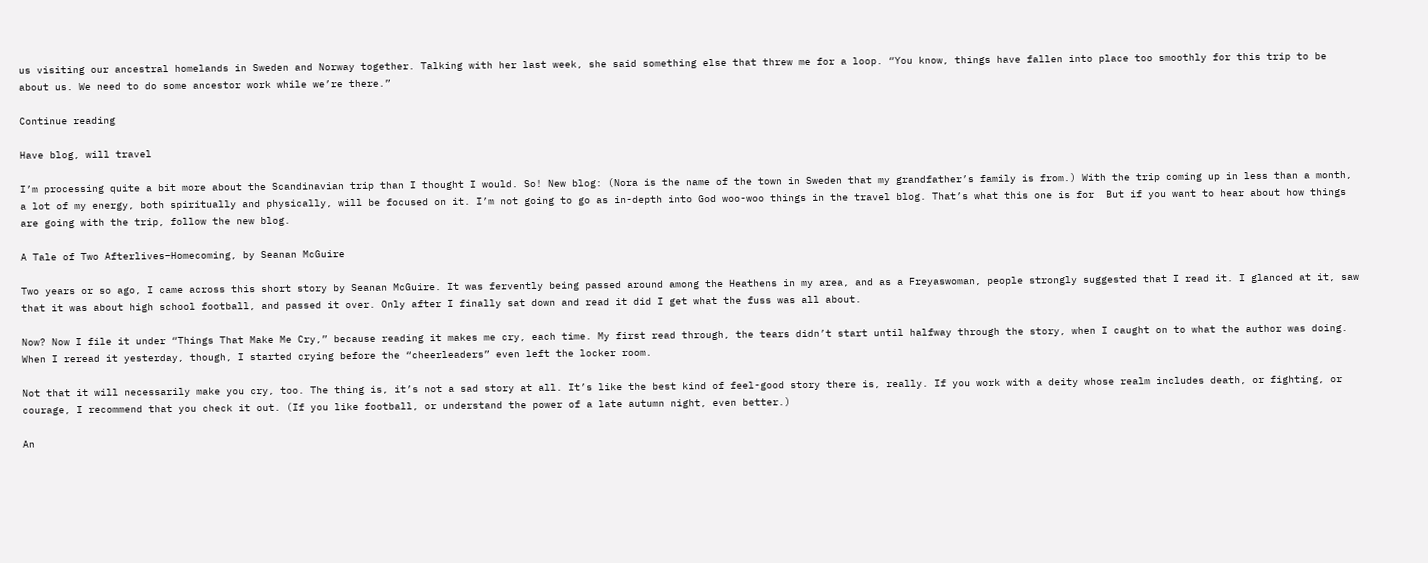us visiting our ancestral homelands in Sweden and Norway together. Talking with her last week, she said something else that threw me for a loop. “You know, things have fallen into place too smoothly for this trip to be about us. We need to do some ancestor work while we’re there.”

Continue reading

Have blog, will travel

I’m processing quite a bit more about the Scandinavian trip than I thought I would. So! New blog: (Nora is the name of the town in Sweden that my grandfather’s family is from.) With the trip coming up in less than a month, a lot of my energy, both spiritually and physically, will be focused on it. I’m not going to go as in-depth into God woo-woo things in the travel blog. That’s what this one is for  But if you want to hear about how things are going with the trip, follow the new blog.

A Tale of Two Afterlives–Homecoming, by Seanan McGuire

Two years or so ago, I came across this short story by Seanan McGuire. It was fervently being passed around among the Heathens in my area, and as a Freyaswoman, people strongly suggested that I read it. I glanced at it, saw that it was about high school football, and passed it over. Only after I finally sat down and read it did I get what the fuss was all about.

Now? Now I file it under “Things That Make Me Cry,” because reading it makes me cry, each time. My first read through, the tears didn’t start until halfway through the story, when I caught on to what the author was doing. When I reread it yesterday, though, I started crying before the “cheerleaders” even left the locker room.

Not that it will necessarily make you cry, too. The thing is, it’s not a sad story at all. It’s like the best kind of feel-good story there is, really. If you work with a deity whose realm includes death, or fighting, or courage, I recommend that you check it out. (If you like football, or understand the power of a late autumn night, even better.)

An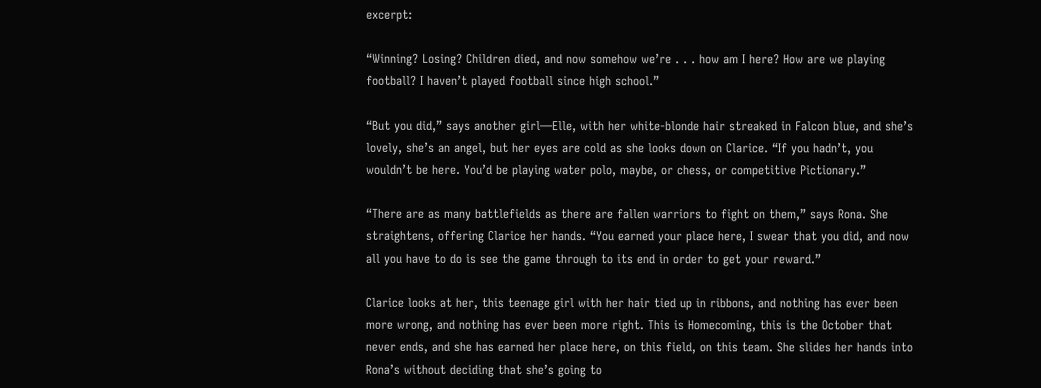excerpt:

“Winning? Losing? Children died, and now somehow we’re . . . how am I here? How are we playing football? I haven’t played football since high school.”

“But you did,” says another girl—Elle, with her white-blonde hair streaked in Falcon blue, and she’s lovely, she’s an angel, but her eyes are cold as she looks down on Clarice. “If you hadn’t, you wouldn’t be here. You’d be playing water polo, maybe, or chess, or competitive Pictionary.”

“There are as many battlefields as there are fallen warriors to fight on them,” says Rona. She straightens, offering Clarice her hands. “You earned your place here, I swear that you did, and now all you have to do is see the game through to its end in order to get your reward.”

Clarice looks at her, this teenage girl with her hair tied up in ribbons, and nothing has ever been more wrong, and nothing has ever been more right. This is Homecoming, this is the October that never ends, and she has earned her place here, on this field, on this team. She slides her hands into Rona’s without deciding that she’s going to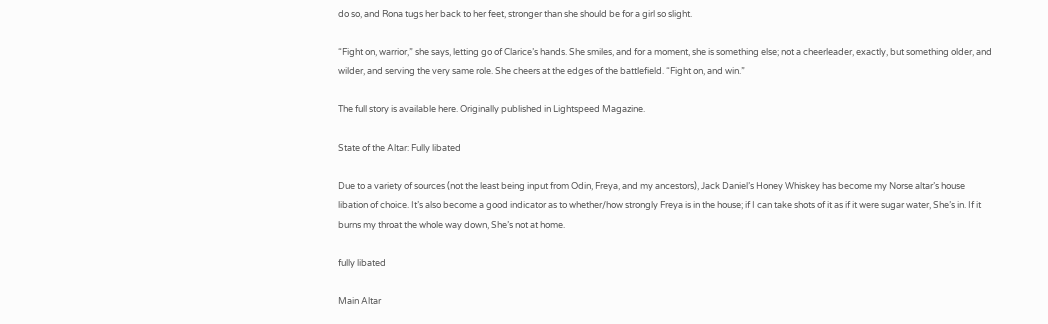do so, and Rona tugs her back to her feet, stronger than she should be for a girl so slight.

“Fight on, warrior,” she says, letting go of Clarice’s hands. She smiles, and for a moment, she is something else; not a cheerleader, exactly, but something older, and wilder, and serving the very same role. She cheers at the edges of the battlefield. “Fight on, and win.”

The full story is available here. Originally published in Lightspeed Magazine.

State of the Altar: Fully libated

Due to a variety of sources (not the least being input from Odin, Freya, and my ancestors), Jack Daniel’s Honey Whiskey has become my Norse altar’s house libation of choice. It’s also become a good indicator as to whether/how strongly Freya is in the house; if I can take shots of it as if it were sugar water, She’s in. If it burns my throat the whole way down, She’s not at home.

fully libated

Main Altar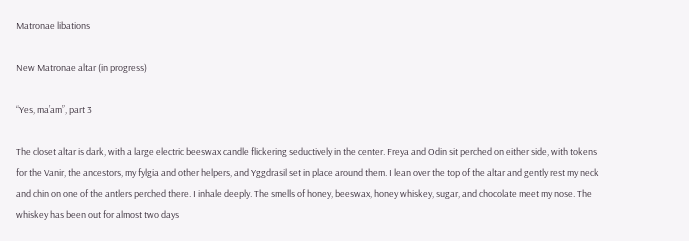Matronae libations

New Matronae altar (in progress)

“Yes, ma’am”, part 3

The closet altar is dark, with a large electric beeswax candle flickering seductively in the center. Freya and Odin sit perched on either side, with tokens for the Vanir, the ancestors, my fylgia and other helpers, and Yggdrasil set in place around them. I lean over the top of the altar and gently rest my neck and chin on one of the antlers perched there. I inhale deeply. The smells of honey, beeswax, honey whiskey, sugar, and chocolate meet my nose. The whiskey has been out for almost two days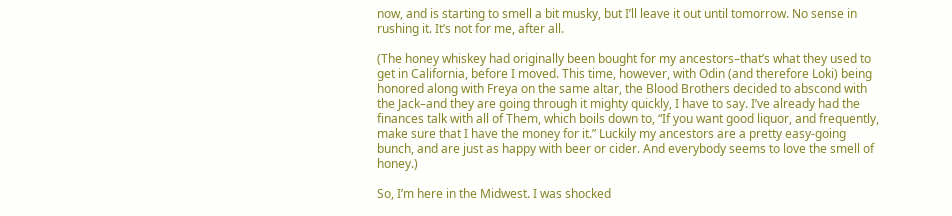now, and is starting to smell a bit musky, but I’ll leave it out until tomorrow. No sense in rushing it. It’s not for me, after all.

(The honey whiskey had originally been bought for my ancestors–that’s what they used to get in California, before I moved. This time, however, with Odin (and therefore Loki) being honored along with Freya on the same altar, the Blood Brothers decided to abscond with the Jack–and they are going through it mighty quickly, I have to say. I’ve already had the finances talk with all of Them, which boils down to, “If you want good liquor, and frequently, make sure that I have the money for it.” Luckily my ancestors are a pretty easy-going bunch, and are just as happy with beer or cider. And everybody seems to love the smell of honey.)

So, I’m here in the Midwest. I was shocked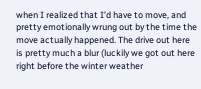when I realized that I’d have to move, and pretty emotionally wrung out by the time the move actually happened. The drive out here is pretty much a blur (luckily we got out here right before the winter weather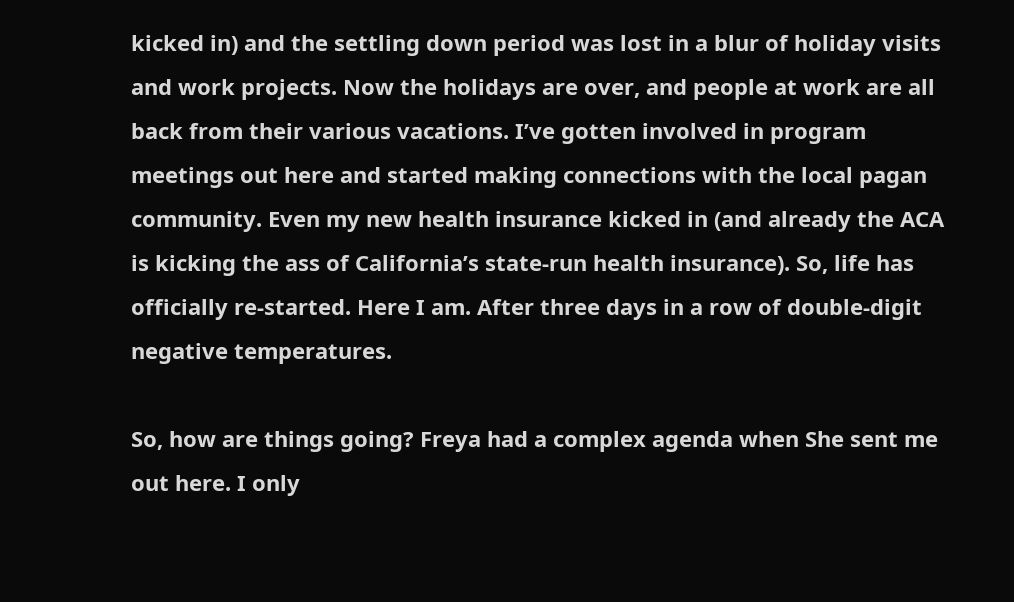kicked in) and the settling down period was lost in a blur of holiday visits and work projects. Now the holidays are over, and people at work are all back from their various vacations. I’ve gotten involved in program meetings out here and started making connections with the local pagan community. Even my new health insurance kicked in (and already the ACA is kicking the ass of California’s state-run health insurance). So, life has officially re-started. Here I am. After three days in a row of double-digit negative temperatures.

So, how are things going? Freya had a complex agenda when She sent me out here. I only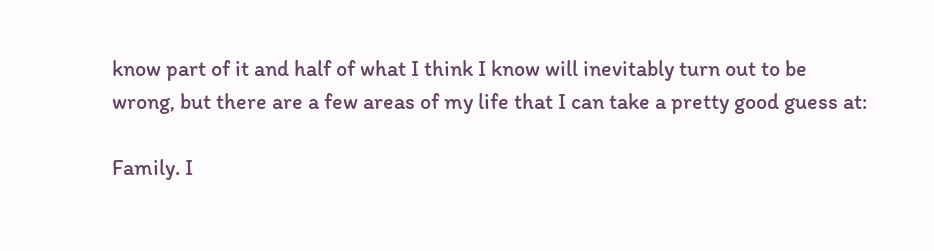know part of it and half of what I think I know will inevitably turn out to be wrong, but there are a few areas of my life that I can take a pretty good guess at:

Family. I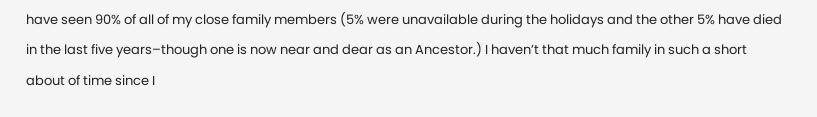have seen 90% of all of my close family members (5% were unavailable during the holidays and the other 5% have died in the last five years–though one is now near and dear as an Ancestor.) I haven’t that much family in such a short about of time since I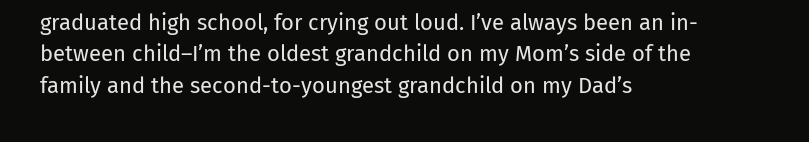graduated high school, for crying out loud. I’ve always been an in-between child–I’m the oldest grandchild on my Mom’s side of the family and the second-to-youngest grandchild on my Dad’s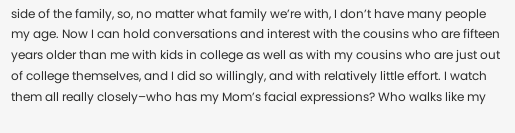side of the family, so, no matter what family we’re with, I don’t have many people my age. Now I can hold conversations and interest with the cousins who are fifteen years older than me with kids in college as well as with my cousins who are just out of college themselves, and I did so willingly, and with relatively little effort. I watch them all really closely–who has my Mom’s facial expressions? Who walks like my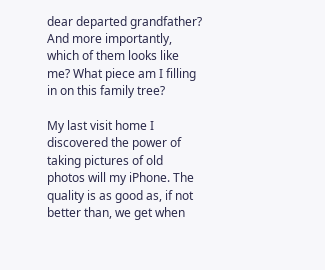dear departed grandfather? And more importantly, which of them looks like me? What piece am I filling in on this family tree?

My last visit home I discovered the power of taking pictures of old photos will my iPhone. The quality is as good as, if not better than, we get when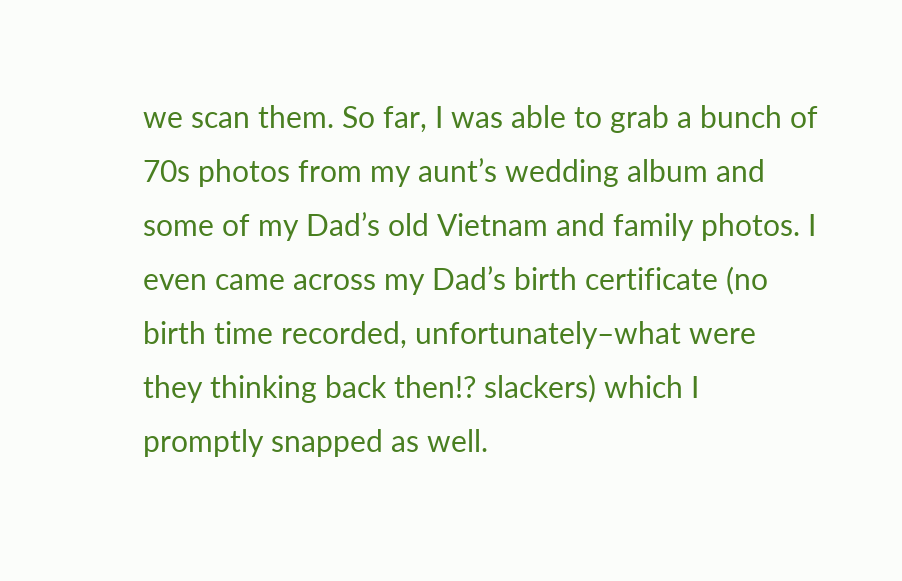we scan them. So far, I was able to grab a bunch of 70s photos from my aunt’s wedding album and some of my Dad’s old Vietnam and family photos. I even came across my Dad’s birth certificate (no birth time recorded, unfortunately–what were they thinking back then!? slackers) which I promptly snapped as well.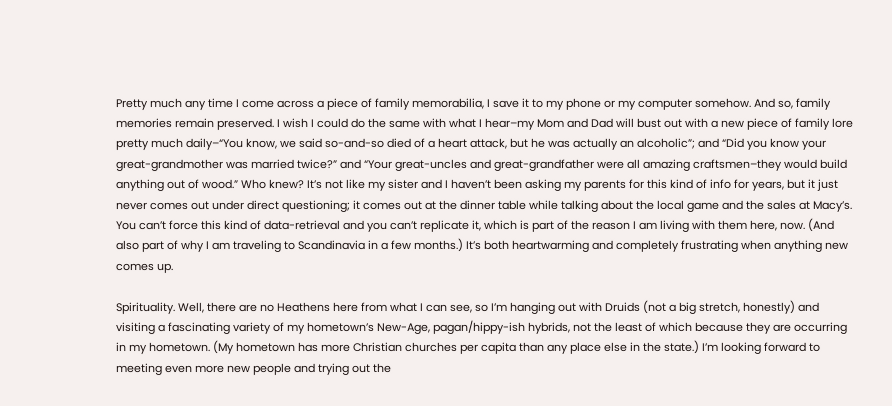Pretty much any time I come across a piece of family memorabilia, I save it to my phone or my computer somehow. And so, family memories remain preserved. I wish I could do the same with what I hear–my Mom and Dad will bust out with a new piece of family lore pretty much daily–“You know, we said so-and-so died of a heart attack, but he was actually an alcoholic”; and “Did you know your great-grandmother was married twice?” and “Your great-uncles and great-grandfather were all amazing craftsmen–they would build anything out of wood.” Who knew? It’s not like my sister and I haven’t been asking my parents for this kind of info for years, but it just never comes out under direct questioning; it comes out at the dinner table while talking about the local game and the sales at Macy’s. You can’t force this kind of data-retrieval and you can’t replicate it, which is part of the reason I am living with them here, now. (And also part of why I am traveling to Scandinavia in a few months.) It’s both heartwarming and completely frustrating when anything new comes up.

Spirituality. Well, there are no Heathens here from what I can see, so I’m hanging out with Druids (not a big stretch, honestly) and visiting a fascinating variety of my hometown’s New-Age, pagan/hippy-ish hybrids, not the least of which because they are occurring in my hometown. (My hometown has more Christian churches per capita than any place else in the state.) I’m looking forward to meeting even more new people and trying out the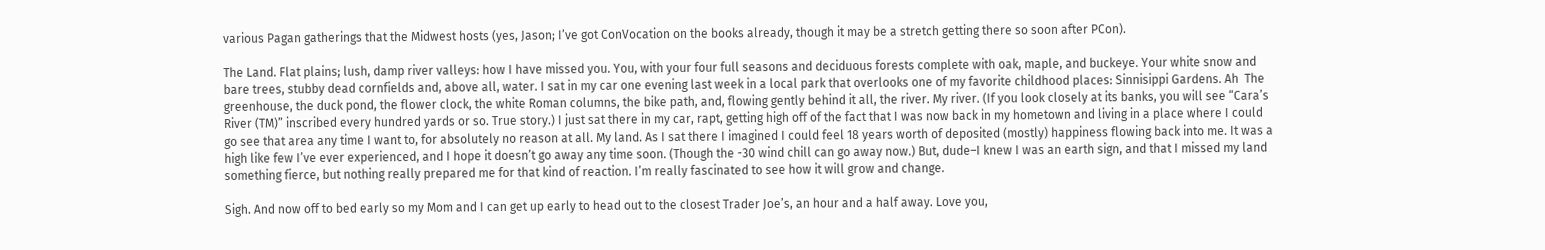various Pagan gatherings that the Midwest hosts (yes, Jason; I’ve got ConVocation on the books already, though it may be a stretch getting there so soon after PCon).

The Land. Flat plains; lush, damp river valleys: how I have missed you. You, with your four full seasons and deciduous forests complete with oak, maple, and buckeye. Your white snow and bare trees, stubby dead cornfields and, above all, water. I sat in my car one evening last week in a local park that overlooks one of my favorite childhood places: Sinnisippi Gardens. Ah  The greenhouse, the duck pond, the flower clock, the white Roman columns, the bike path, and, flowing gently behind it all, the river. My river. (If you look closely at its banks, you will see “Cara’s River (TM)” inscribed every hundred yards or so. True story.) I just sat there in my car, rapt, getting high off of the fact that I was now back in my hometown and living in a place where I could go see that area any time I want to, for absolutely no reason at all. My land. As I sat there I imagined I could feel 18 years worth of deposited (mostly) happiness flowing back into me. It was a high like few I’ve ever experienced, and I hope it doesn’t go away any time soon. (Though the -30 wind chill can go away now.) But, dude–I knew I was an earth sign, and that I missed my land something fierce, but nothing really prepared me for that kind of reaction. I’m really fascinated to see how it will grow and change.

Sigh. And now off to bed early so my Mom and I can get up early to head out to the closest Trader Joe’s, an hour and a half away. Love you,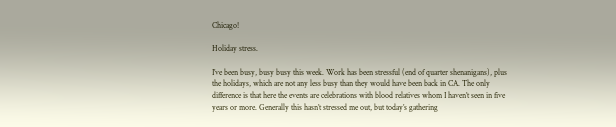Chicago!

Holiday stress.

I’ve been busy, busy busy this week. Work has been stressful (end of quarter shenanigans), plus the holidays, which are not any less busy than they would have been back in CA. The only difference is that here the events are celebrations with blood relatives whom I haven’t seen in five years or more. Generally this hasn’t stressed me out, but today’s gathering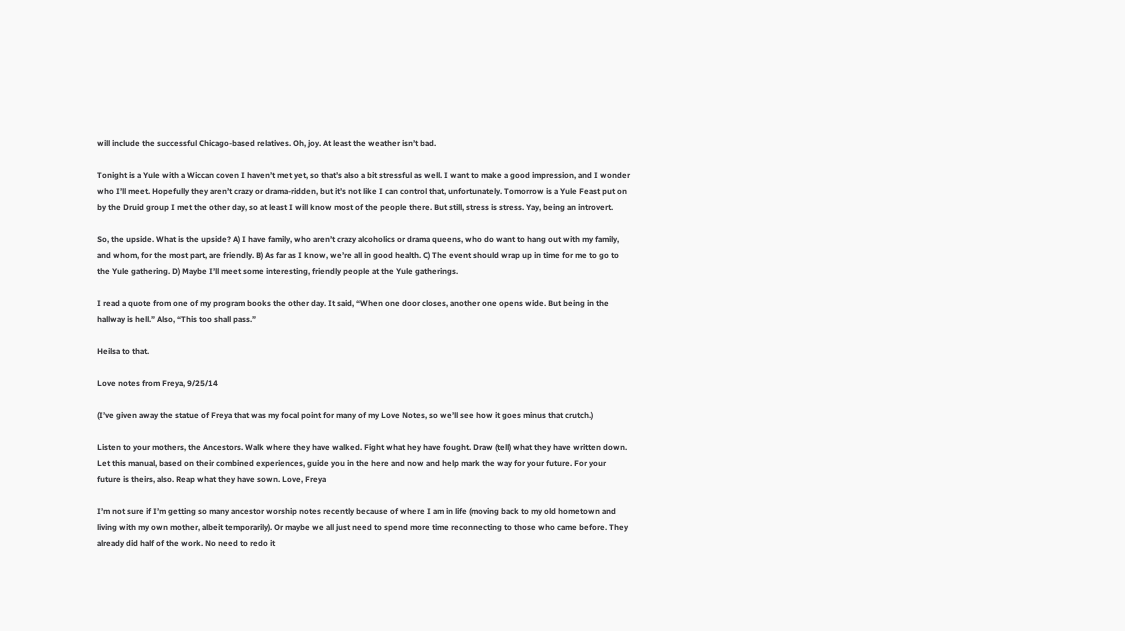will include the successful Chicago-based relatives. Oh, joy. At least the weather isn’t bad.

Tonight is a Yule with a Wiccan coven I haven’t met yet, so that’s also a bit stressful as well. I want to make a good impression, and I wonder who I’ll meet. Hopefully they aren’t crazy or drama-ridden, but it’s not like I can control that, unfortunately. Tomorrow is a Yule Feast put on by the Druid group I met the other day, so at least I will know most of the people there. But still, stress is stress. Yay, being an introvert.

So, the upside. What is the upside? A) I have family, who aren’t crazy alcoholics or drama queens, who do want to hang out with my family, and whom, for the most part, are friendly. B) As far as I know, we’re all in good health. C) The event should wrap up in time for me to go to the Yule gathering. D) Maybe I’ll meet some interesting, friendly people at the Yule gatherings.

I read a quote from one of my program books the other day. It said, “When one door closes, another one opens wide. But being in the hallway is hell.” Also, “This too shall pass.”

Heilsa to that.

Love notes from Freya, 9/25/14

(I’ve given away the statue of Freya that was my focal point for many of my Love Notes, so we’ll see how it goes minus that crutch.)

Listen to your mothers, the Ancestors. Walk where they have walked. Fight what hey have fought. Draw (tell) what they have written down. Let this manual, based on their combined experiences, guide you in the here and now and help mark the way for your future. For your future is theirs, also. Reap what they have sown. Love, Freya

I’m not sure if I’m getting so many ancestor worship notes recently because of where I am in life (moving back to my old hometown and living with my own mother, albeit temporarily). Or maybe we all just need to spend more time reconnecting to those who came before. They already did half of the work. No need to redo it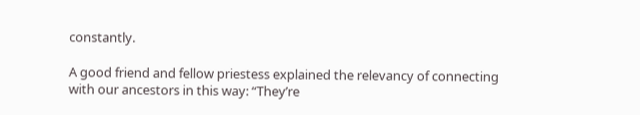constantly.

A good friend and fellow priestess explained the relevancy of connecting with our ancestors in this way: “They’re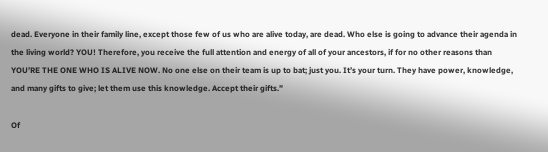dead. Everyone in their family line, except those few of us who are alive today, are dead. Who else is going to advance their agenda in the living world? YOU! Therefore, you receive the full attention and energy of all of your ancestors, if for no other reasons than YOU’RE THE ONE WHO IS ALIVE NOW. No one else on their team is up to bat; just you. It’s your turn. They have power, knowledge, and many gifts to give; let them use this knowledge. Accept their gifts.”

Of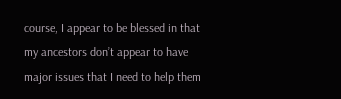course, I appear to be blessed in that my ancestors don’t appear to have major issues that I need to help them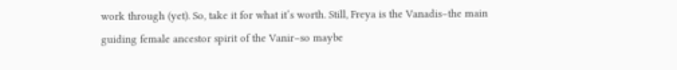work through (yet). So, take it for what it’s worth. Still, Freya is the Vanadis–the main guiding female ancestor spirit of the Vanir–so maybe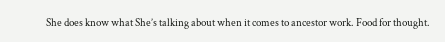She does know what She’s talking about when it comes to ancestor work. Food for thought.